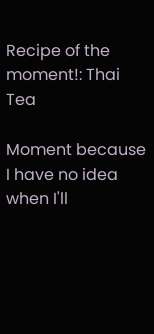Recipe of the moment!: Thai Tea

Moment because I have no idea when I'll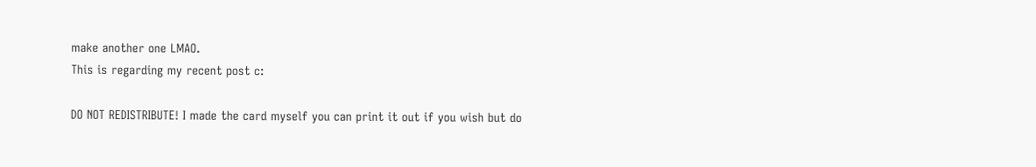make another one LMAO.
This is regarding my recent post c:

DO NOT REDISTRIBUTE! I made the card myself you can print it out if you wish but do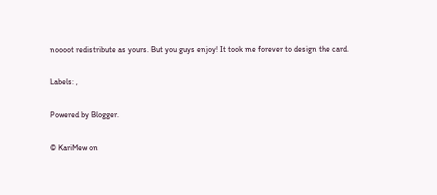noooot redistribute as yours. But you guys enjoy! It took me forever to design the card.

Labels: ,

Powered by Blogger.

© KariMew on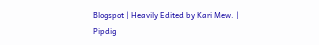Blogspot | Heavily Edited by Kari Mew. | Pipdig